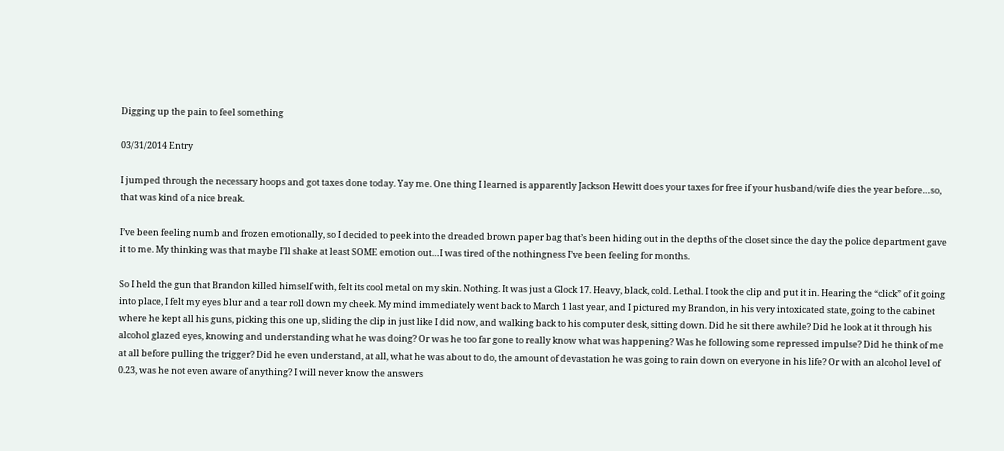Digging up the pain to feel something

03/31/2014 Entry

I jumped through the necessary hoops and got taxes done today. Yay me. One thing I learned is apparently Jackson Hewitt does your taxes for free if your husband/wife dies the year before…so, that was kind of a nice break.

I’ve been feeling numb and frozen emotionally, so I decided to peek into the dreaded brown paper bag that’s been hiding out in the depths of the closet since the day the police department gave it to me. My thinking was that maybe I’ll shake at least SOME emotion out…I was tired of the nothingness I’ve been feeling for months.

So I held the gun that Brandon killed himself with, felt its cool metal on my skin. Nothing. It was just a Glock 17. Heavy, black, cold. Lethal. I took the clip and put it in. Hearing the “click” of it going into place, I felt my eyes blur and a tear roll down my cheek. My mind immediately went back to March 1 last year, and I pictured my Brandon, in his very intoxicated state, going to the cabinet where he kept all his guns, picking this one up, sliding the clip in just like I did now, and walking back to his computer desk, sitting down. Did he sit there awhile? Did he look at it through his alcohol glazed eyes, knowing and understanding what he was doing? Or was he too far gone to really know what was happening? Was he following some repressed impulse? Did he think of me at all before pulling the trigger? Did he even understand, at all, what he was about to do, the amount of devastation he was going to rain down on everyone in his life? Or with an alcohol level of 0.23, was he not even aware of anything? I will never know the answers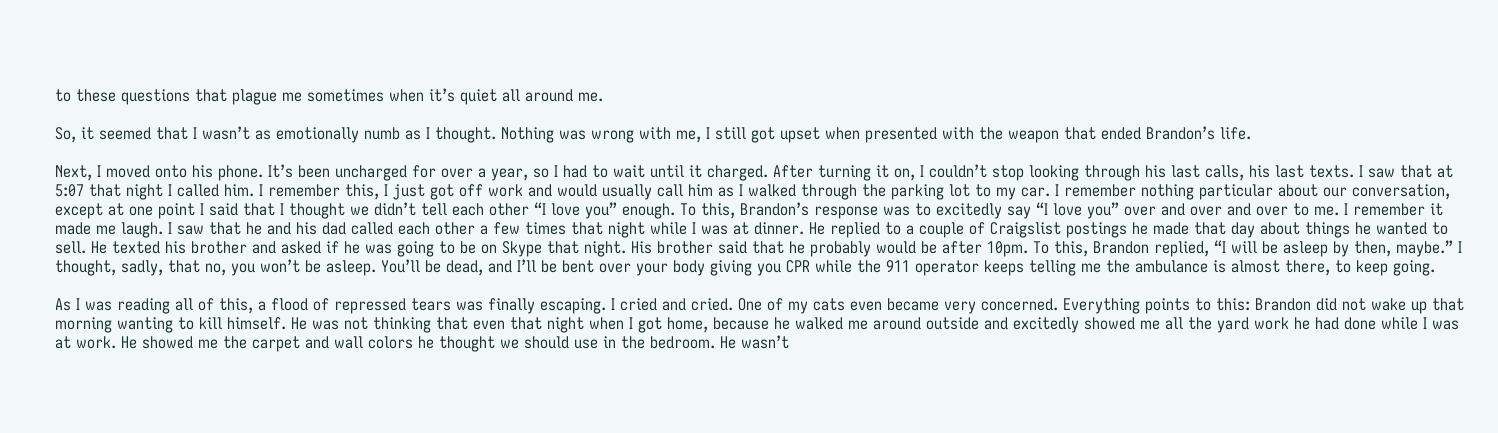to these questions that plague me sometimes when it’s quiet all around me.

So, it seemed that I wasn’t as emotionally numb as I thought. Nothing was wrong with me, I still got upset when presented with the weapon that ended Brandon’s life.

Next, I moved onto his phone. It’s been uncharged for over a year, so I had to wait until it charged. After turning it on, I couldn’t stop looking through his last calls, his last texts. I saw that at 5:07 that night I called him. I remember this, I just got off work and would usually call him as I walked through the parking lot to my car. I remember nothing particular about our conversation, except at one point I said that I thought we didn’t tell each other “I love you” enough. To this, Brandon’s response was to excitedly say “I love you” over and over and over to me. I remember it made me laugh. I saw that he and his dad called each other a few times that night while I was at dinner. He replied to a couple of Craigslist postings he made that day about things he wanted to sell. He texted his brother and asked if he was going to be on Skype that night. His brother said that he probably would be after 10pm. To this, Brandon replied, “I will be asleep by then, maybe.” I thought, sadly, that no, you won’t be asleep. You’ll be dead, and I’ll be bent over your body giving you CPR while the 911 operator keeps telling me the ambulance is almost there, to keep going.

As I was reading all of this, a flood of repressed tears was finally escaping. I cried and cried. One of my cats even became very concerned. Everything points to this: Brandon did not wake up that morning wanting to kill himself. He was not thinking that even that night when I got home, because he walked me around outside and excitedly showed me all the yard work he had done while I was at work. He showed me the carpet and wall colors he thought we should use in the bedroom. He wasn’t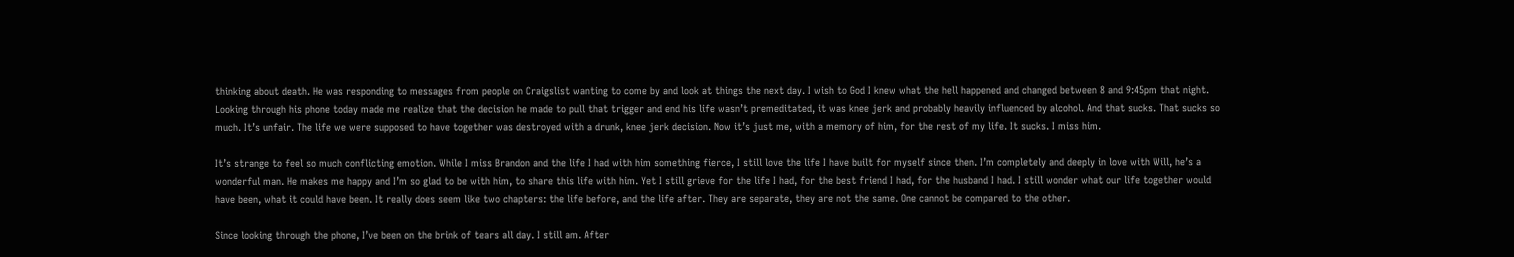thinking about death. He was responding to messages from people on Craigslist wanting to come by and look at things the next day. I wish to God I knew what the hell happened and changed between 8 and 9:45pm that night. Looking through his phone today made me realize that the decision he made to pull that trigger and end his life wasn’t premeditated, it was knee jerk and probably heavily influenced by alcohol. And that sucks. That sucks so much. It’s unfair. The life we were supposed to have together was destroyed with a drunk, knee jerk decision. Now it’s just me, with a memory of him, for the rest of my life. It sucks. I miss him.

It’s strange to feel so much conflicting emotion. While I miss Brandon and the life I had with him something fierce, I still love the life I have built for myself since then. I’m completely and deeply in love with Will, he’s a wonderful man. He makes me happy and I’m so glad to be with him, to share this life with him. Yet I still grieve for the life I had, for the best friend I had, for the husband I had. I still wonder what our life together would have been, what it could have been. It really does seem like two chapters: the life before, and the life after. They are separate, they are not the same. One cannot be compared to the other.

Since looking through the phone, I’ve been on the brink of tears all day. I still am. After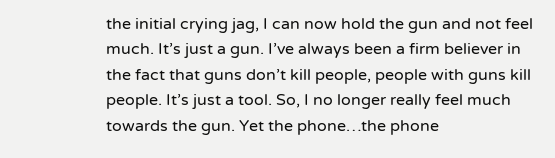the initial crying jag, I can now hold the gun and not feel much. It’s just a gun. I’ve always been a firm believer in the fact that guns don’t kill people, people with guns kill people. It’s just a tool. So, I no longer really feel much towards the gun. Yet the phone…the phone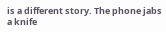is a different story. The phone jabs a knife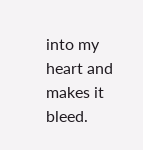into my heart and makes it bleed.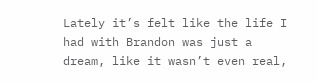Lately it’s felt like the life I had with Brandon was just a dream, like it wasn’t even real,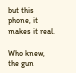but this phone, it makes it real.

Who knew, the gun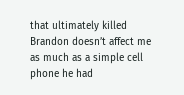that ultimately killed Brandon doesn’t affect me as much as a simple cell phone he had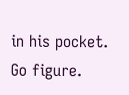in his pocket. Go figure.